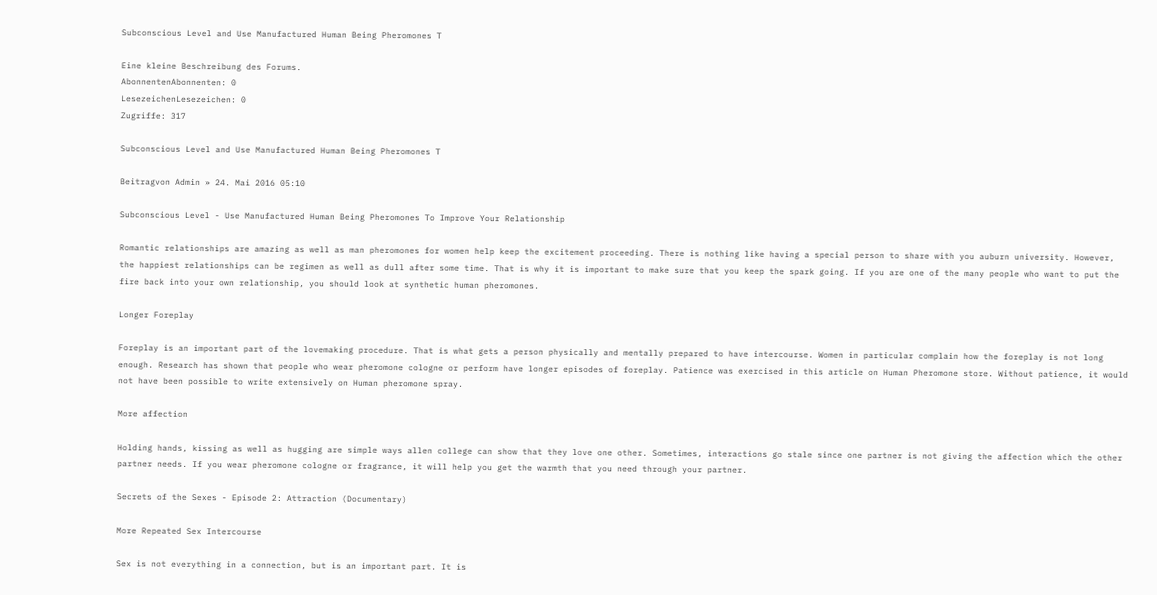Subconscious Level and Use Manufactured Human Being Pheromones T

Eine kleine Beschreibung des Forums.
AbonnentenAbonnenten: 0
LesezeichenLesezeichen: 0
Zugriffe: 317

Subconscious Level and Use Manufactured Human Being Pheromones T

Beitragvon Admin » 24. Mai 2016 05:10

Subconscious Level - Use Manufactured Human Being Pheromones To Improve Your Relationship

Romantic relationships are amazing as well as man pheromones for women help keep the excitement proceeding. There is nothing like having a special person to share with you auburn university. However, the happiest relationships can be regimen as well as dull after some time. That is why it is important to make sure that you keep the spark going. If you are one of the many people who want to put the fire back into your own relationship, you should look at synthetic human pheromones.

Longer Foreplay

Foreplay is an important part of the lovemaking procedure. That is what gets a person physically and mentally prepared to have intercourse. Women in particular complain how the foreplay is not long enough. Research has shown that people who wear pheromone cologne or perform have longer episodes of foreplay. Patience was exercised in this article on Human Pheromone store. Without patience, it would not have been possible to write extensively on Human pheromone spray.

More affection

Holding hands, kissing as well as hugging are simple ways allen college can show that they love one other. Sometimes, interactions go stale since one partner is not giving the affection which the other partner needs. If you wear pheromone cologne or fragrance, it will help you get the warmth that you need through your partner.

Secrets of the Sexes - Episode 2: Attraction (Documentary)

More Repeated Sex Intercourse

Sex is not everything in a connection, but is an important part. It is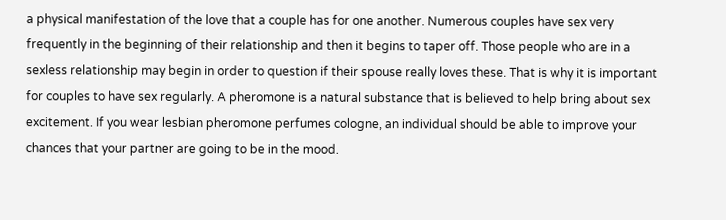a physical manifestation of the love that a couple has for one another. Numerous couples have sex very frequently in the beginning of their relationship and then it begins to taper off. Those people who are in a sexless relationship may begin in order to question if their spouse really loves these. That is why it is important for couples to have sex regularly. A pheromone is a natural substance that is believed to help bring about sex excitement. If you wear lesbian pheromone perfumes cologne, an individual should be able to improve your chances that your partner are going to be in the mood.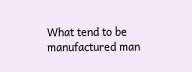What tend to be manufactured man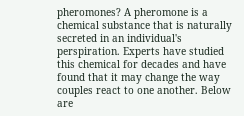pheromones? A pheromone is a chemical substance that is naturally secreted in an individual's perspiration. Experts have studied this chemical for decades and have found that it may change the way couples react to one another. Below are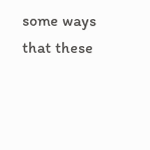some ways that these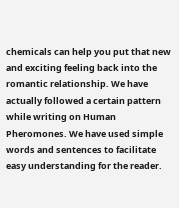chemicals can help you put that new and exciting feeling back into the romantic relationship. We have actually followed a certain pattern while writing on Human Pheromones. We have used simple words and sentences to facilitate easy understanding for the reader.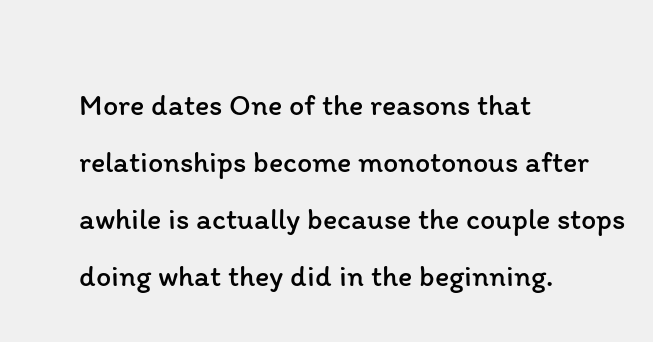More dates One of the reasons that relationships become monotonous after awhile is actually because the couple stops doing what they did in the beginning.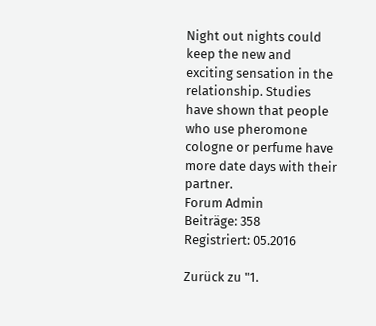Night out nights could keep the new and exciting sensation in the relationship. Studies have shown that people who use pheromone cologne or perfume have more date days with their partner.
Forum Admin
Beiträge: 358
Registriert: 05.2016

Zurück zu "1.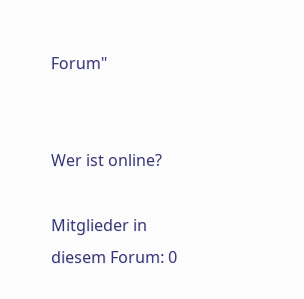Forum"


Wer ist online?

Mitglieder in diesem Forum: 0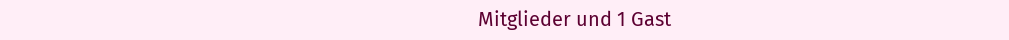Mitglieder und 1 Gast